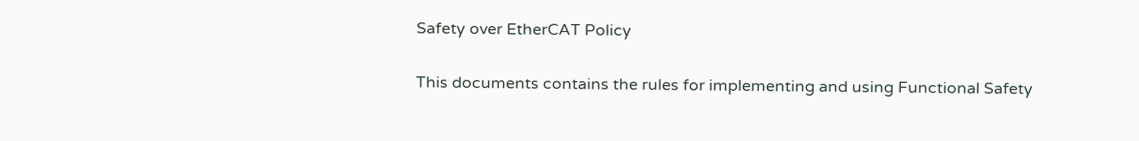Safety over EtherCAT Policy

This documents contains the rules for implementing and using Functional Safety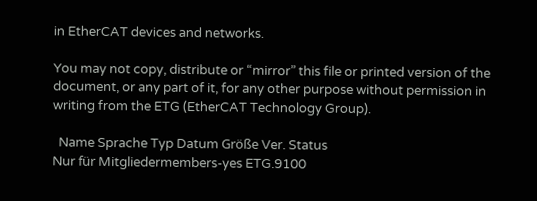in EtherCAT devices and networks.

You may not copy, distribute or “mirror” this file or printed version of the document, or any part of it, for any other purpose without permission in writing from the ETG (EtherCAT Technology Group).

  Name Sprache Typ Datum Größe Ver. Status
Nur für Mitgliedermembers-yes ETG.9100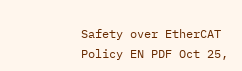Safety over EtherCAT Policy EN PDF Oct 25,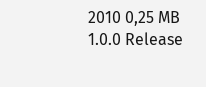2010 0,25 MB 1.0.0 Release